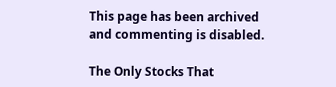This page has been archived and commenting is disabled.

The Only Stocks That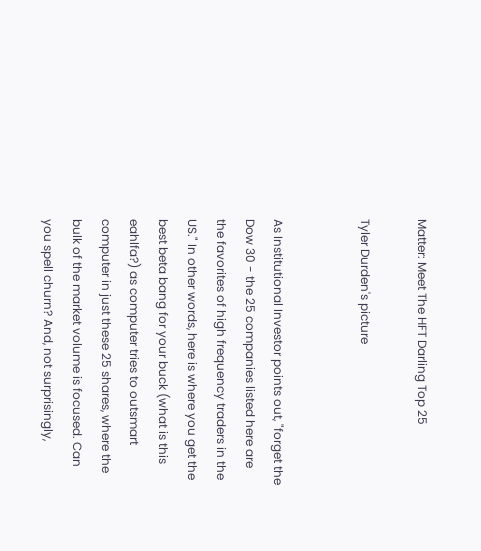Matter: Meet The HFT Darling Top 25

Tyler Durden's picture


As Institutional Investor points out, "forget the Dow 30 - the 25 companies listed here are the favorites of high frequency traders in the US." In other words, here is where you get the best beta bang for your buck (what is this eahlfa?) as computer tries to outsmart computer in just these 25 shares, where the bulk of the market volume is focused. Can you spell churn? And, not surprisingly,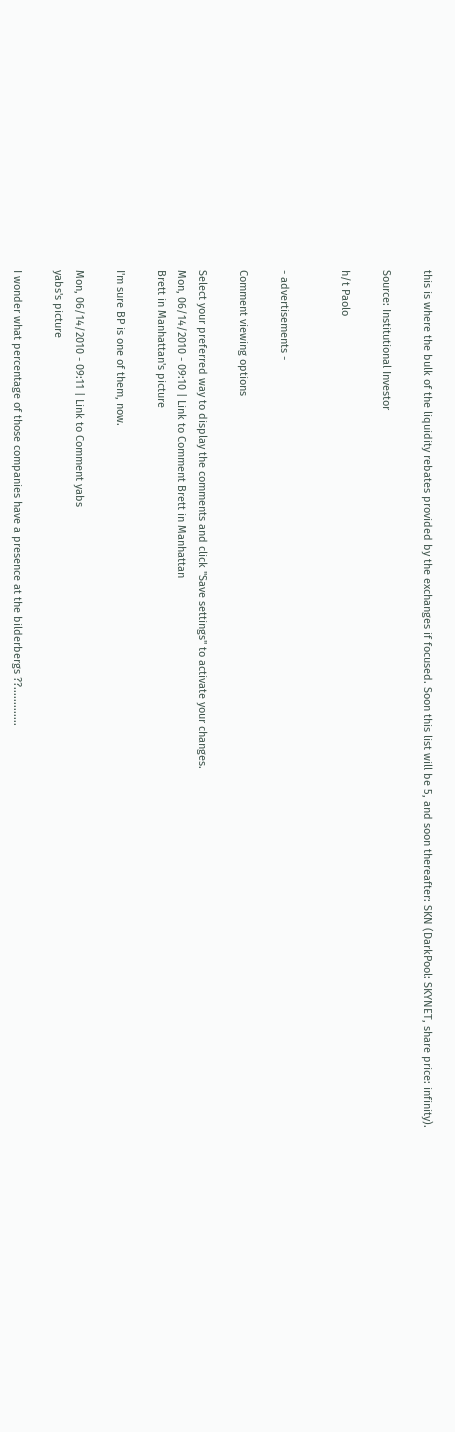this is where the bulk of the liquidity rebates provided by the exchanges if focused. Soon this list will be 5, and soon thereafter: SKN (DarkPool: SKYNET, share price: infinity).

Source: Institutional Investor

h/t Paolo


- advertisements -

Comment viewing options

Select your preferred way to display the comments and click "Save settings" to activate your changes.
Mon, 06/14/2010 - 09:10 | Link to Comment Brett in Manhattan
Brett in Manhattan's picture

I'm sure BP is one of them, now.

Mon, 06/14/2010 - 09:11 | Link to Comment yabs
yabs's picture

I wonder what percentage of those companies have a presence at the bilderbergs ??.............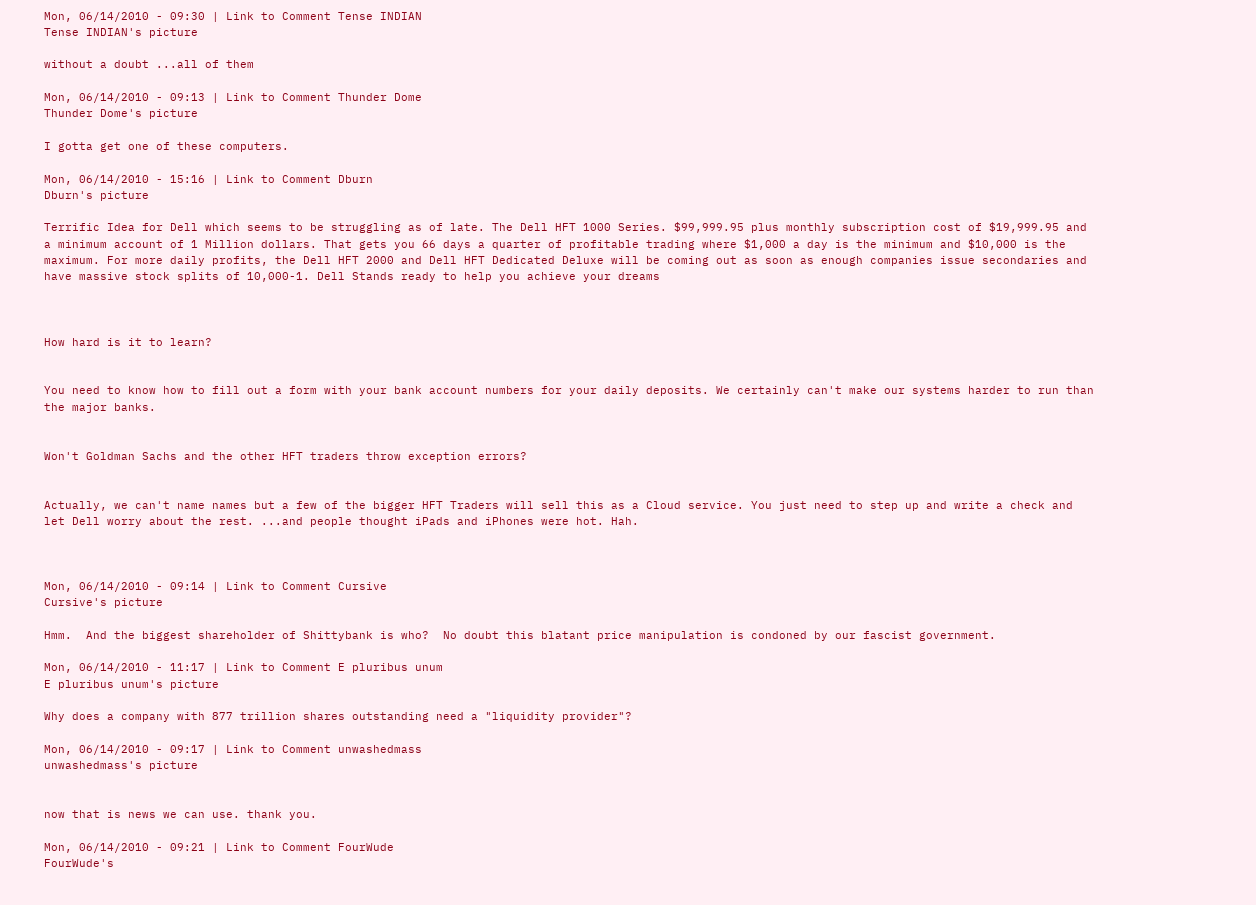Mon, 06/14/2010 - 09:30 | Link to Comment Tense INDIAN
Tense INDIAN's picture

without a doubt ...all of them

Mon, 06/14/2010 - 09:13 | Link to Comment Thunder Dome
Thunder Dome's picture

I gotta get one of these computers.

Mon, 06/14/2010 - 15:16 | Link to Comment Dburn
Dburn's picture

Terrific Idea for Dell which seems to be struggling as of late. The Dell HFT 1000 Series. $99,999.95 plus monthly subscription cost of $19,999.95 and a minimum account of 1 Million dollars. That gets you 66 days a quarter of profitable trading where $1,000 a day is the minimum and $10,000 is the maximum. For more daily profits, the Dell HFT 2000 and Dell HFT Dedicated Deluxe will be coming out as soon as enough companies issue secondaries and have massive stock splits of 10,000-1. Dell Stands ready to help you achieve your dreams



How hard is it to learn?


You need to know how to fill out a form with your bank account numbers for your daily deposits. We certainly can't make our systems harder to run than the major banks.


Won't Goldman Sachs and the other HFT traders throw exception errors?


Actually, we can't name names but a few of the bigger HFT Traders will sell this as a Cloud service. You just need to step up and write a check and let Dell worry about the rest. ...and people thought iPads and iPhones were hot. Hah.



Mon, 06/14/2010 - 09:14 | Link to Comment Cursive
Cursive's picture

Hmm.  And the biggest shareholder of Shittybank is who?  No doubt this blatant price manipulation is condoned by our fascist government.

Mon, 06/14/2010 - 11:17 | Link to Comment E pluribus unum
E pluribus unum's picture

Why does a company with 877 trillion shares outstanding need a "liquidity provider"?

Mon, 06/14/2010 - 09:17 | Link to Comment unwashedmass
unwashedmass's picture


now that is news we can use. thank you.

Mon, 06/14/2010 - 09:21 | Link to Comment FourWude
FourWude's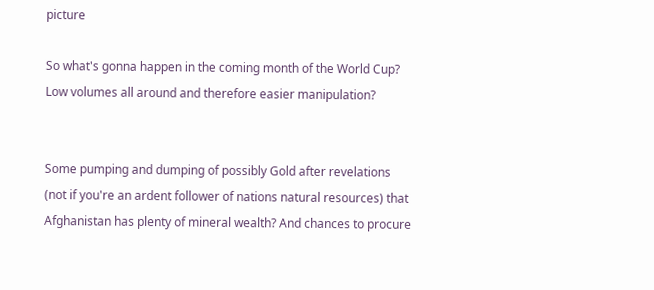picture

So what's gonna happen in the coming month of the World Cup? Low volumes all around and therefore easier manipulation?


Some pumping and dumping of possibly Gold after revelations (not if you're an ardent follower of nations natural resources) that Afghanistan has plenty of mineral wealth? And chances to procure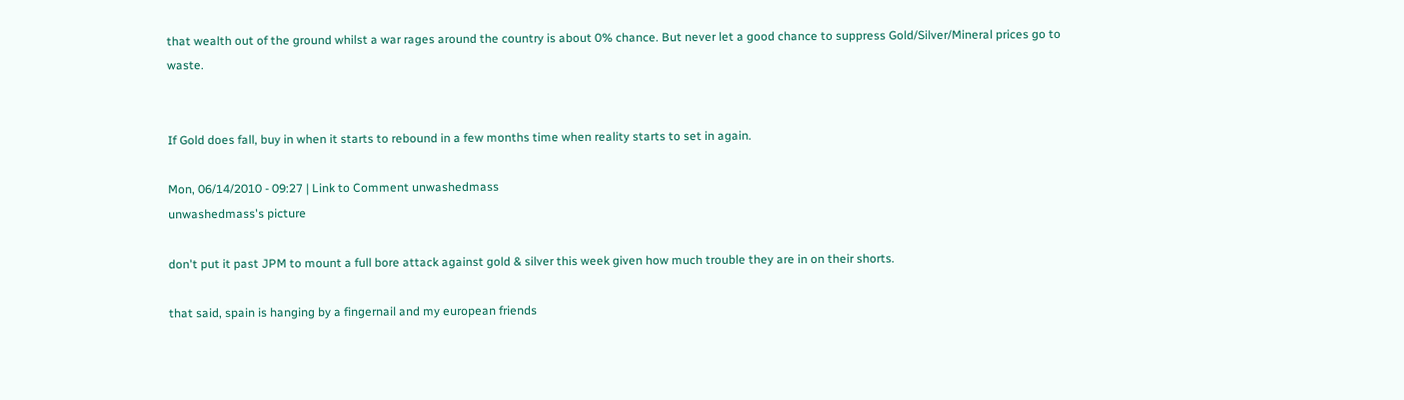that wealth out of the ground whilst a war rages around the country is about 0% chance. But never let a good chance to suppress Gold/Silver/Mineral prices go to waste.


If Gold does fall, buy in when it starts to rebound in a few months time when reality starts to set in again.

Mon, 06/14/2010 - 09:27 | Link to Comment unwashedmass
unwashedmass's picture

don't put it past JPM to mount a full bore attack against gold & silver this week given how much trouble they are in on their shorts.

that said, spain is hanging by a fingernail and my european friends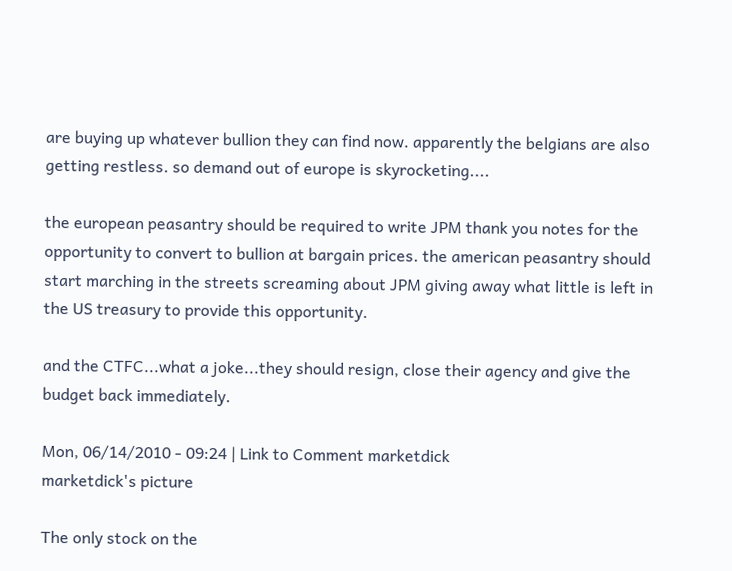are buying up whatever bullion they can find now. apparently the belgians are also getting restless. so demand out of europe is skyrocketing....

the european peasantry should be required to write JPM thank you notes for the opportunity to convert to bullion at bargain prices. the american peasantry should start marching in the streets screaming about JPM giving away what little is left in the US treasury to provide this opportunity.

and the CTFC...what a joke...they should resign, close their agency and give the budget back immediately.

Mon, 06/14/2010 - 09:24 | Link to Comment marketdick
marketdick's picture

The only stock on the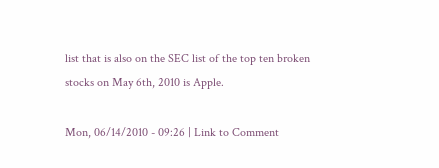list that is also on the SEC list of the top ten broken stocks on May 6th, 2010 is Apple.

Mon, 06/14/2010 - 09:26 | Link to Comment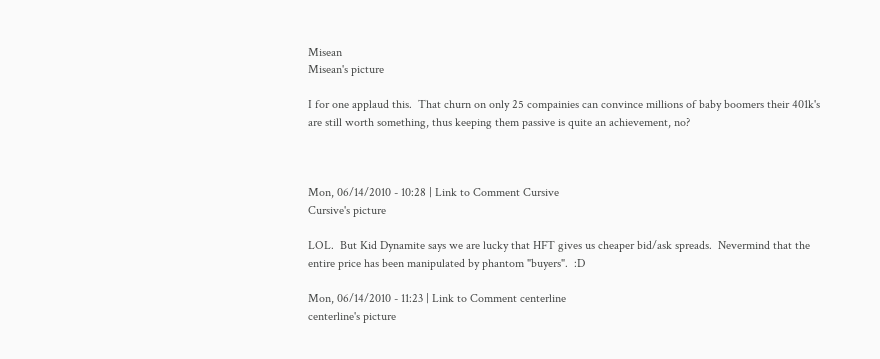Misean
Misean's picture

I for one applaud this.  That churn on only 25 compainies can convince millions of baby boomers their 401k's are still worth something, thus keeping them passive is quite an achievement, no?



Mon, 06/14/2010 - 10:28 | Link to Comment Cursive
Cursive's picture

LOL.  But Kid Dynamite says we are lucky that HFT gives us cheaper bid/ask spreads.  Nevermind that the entire price has been manipulated by phantom "buyers".  :D

Mon, 06/14/2010 - 11:23 | Link to Comment centerline
centerline's picture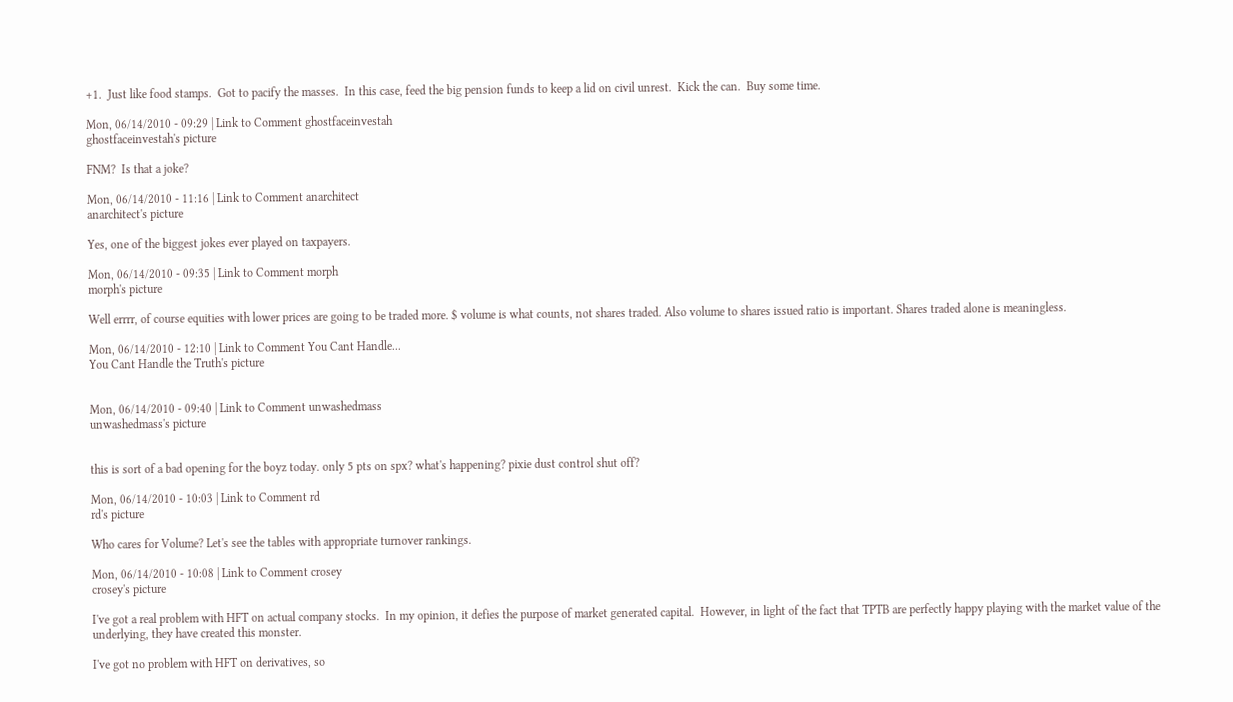+1.  Just like food stamps.  Got to pacify the masses.  In this case, feed the big pension funds to keep a lid on civil unrest.  Kick the can.  Buy some time.

Mon, 06/14/2010 - 09:29 | Link to Comment ghostfaceinvestah
ghostfaceinvestah's picture

FNM?  Is that a joke?

Mon, 06/14/2010 - 11:16 | Link to Comment anarchitect
anarchitect's picture

Yes, one of the biggest jokes ever played on taxpayers.

Mon, 06/14/2010 - 09:35 | Link to Comment morph
morph's picture

Well errrr, of course equities with lower prices are going to be traded more. $ volume is what counts, not shares traded. Also volume to shares issued ratio is important. Shares traded alone is meaningless.

Mon, 06/14/2010 - 12:10 | Link to Comment You Cant Handle...
You Cant Handle the Truth's picture


Mon, 06/14/2010 - 09:40 | Link to Comment unwashedmass
unwashedmass's picture


this is sort of a bad opening for the boyz today. only 5 pts on spx? what's happening? pixie dust control shut off?

Mon, 06/14/2010 - 10:03 | Link to Comment rd
rd's picture

Who cares for Volume? Let's see the tables with appropriate turnover rankings.

Mon, 06/14/2010 - 10:08 | Link to Comment crosey
crosey's picture

I've got a real problem with HFT on actual company stocks.  In my opinion, it defies the purpose of market generated capital.  However, in light of the fact that TPTB are perfectly happy playing with the market value of the underlying, they have created this monster.

I've got no problem with HFT on derivatives, so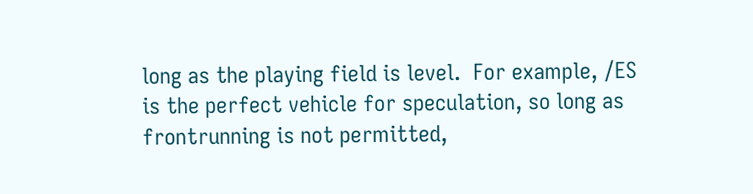long as the playing field is level.  For example, /ES is the perfect vehicle for speculation, so long as frontrunning is not permitted,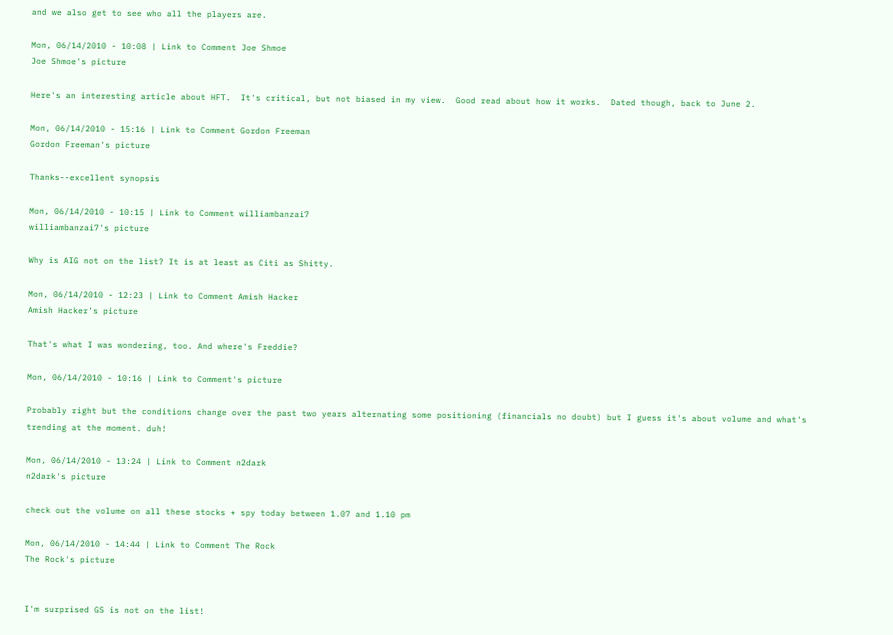and we also get to see who all the players are.

Mon, 06/14/2010 - 10:08 | Link to Comment Joe Shmoe
Joe Shmoe's picture

Here's an interesting article about HFT.  It's critical, but not biased in my view.  Good read about how it works.  Dated though, back to June 2.

Mon, 06/14/2010 - 15:16 | Link to Comment Gordon Freeman
Gordon Freeman's picture

Thanks--excellent synopsis

Mon, 06/14/2010 - 10:15 | Link to Comment williambanzai7
williambanzai7's picture

Why is AIG not on the list? It is at least as Citi as Shitty.

Mon, 06/14/2010 - 12:23 | Link to Comment Amish Hacker
Amish Hacker's picture

That's what I was wondering, too. And where's Freddie?

Mon, 06/14/2010 - 10:16 | Link to Comment's picture

Probably right but the conditions change over the past two years alternating some positioning (financials no doubt) but I guess it's about volume and what's trending at the moment. duh!

Mon, 06/14/2010 - 13:24 | Link to Comment n2dark
n2dark's picture

check out the volume on all these stocks + spy today between 1.07 and 1.10 pm

Mon, 06/14/2010 - 14:44 | Link to Comment The Rock
The Rock's picture


I'm surprised GS is not on the list!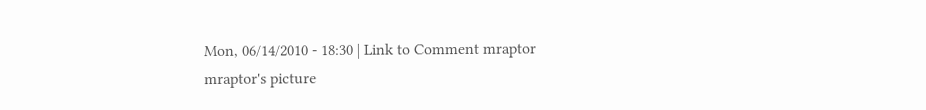Mon, 06/14/2010 - 18:30 | Link to Comment mraptor
mraptor's picture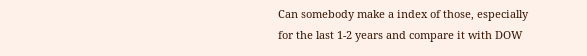Can somebody make a index of those, especially for the last 1-2 years and compare it with DOW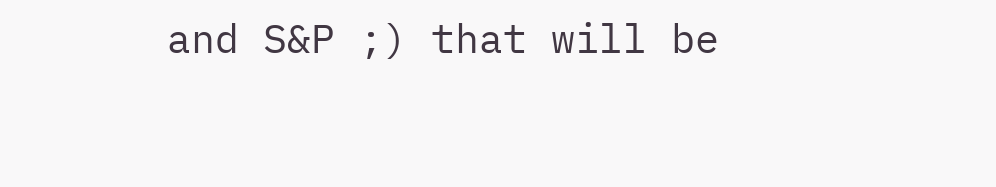and S&P ;) that will be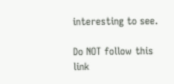interesting to see.

Do NOT follow this link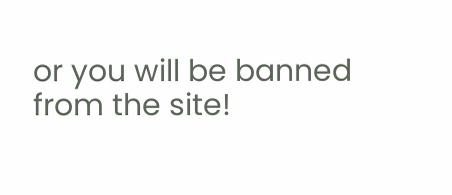or you will be banned from the site!